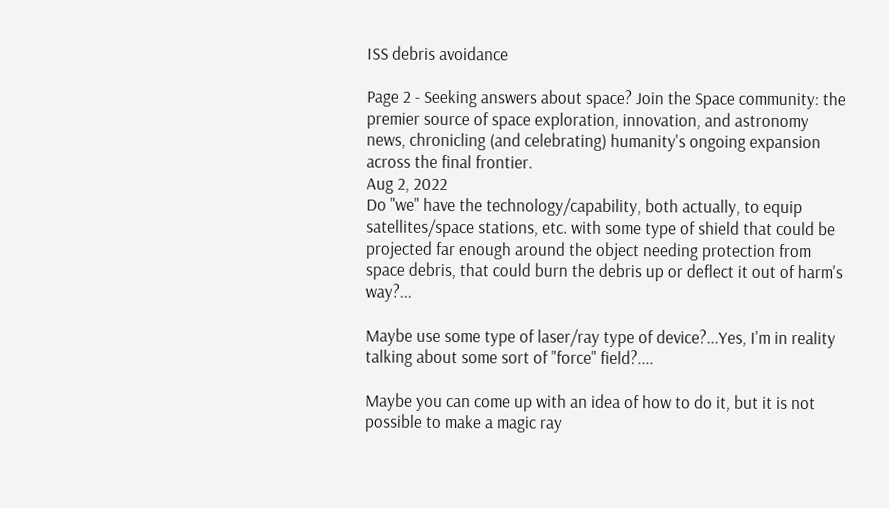ISS debris avoidance

Page 2 - Seeking answers about space? Join the Space community: the premier source of space exploration, innovation, and astronomy news, chronicling (and celebrating) humanity's ongoing expansion across the final frontier.
Aug 2, 2022
Do "we" have the technology/capability, both actually, to equip satellites/space stations, etc. with some type of shield that could be projected far enough around the object needing protection from space debris, that could burn the debris up or deflect it out of harm's way?...

Maybe use some type of laser/ray type of device?...Yes, I'm in reality talking about some sort of "force" field?....

Maybe you can come up with an idea of how to do it, but it is not possible to make a magic ray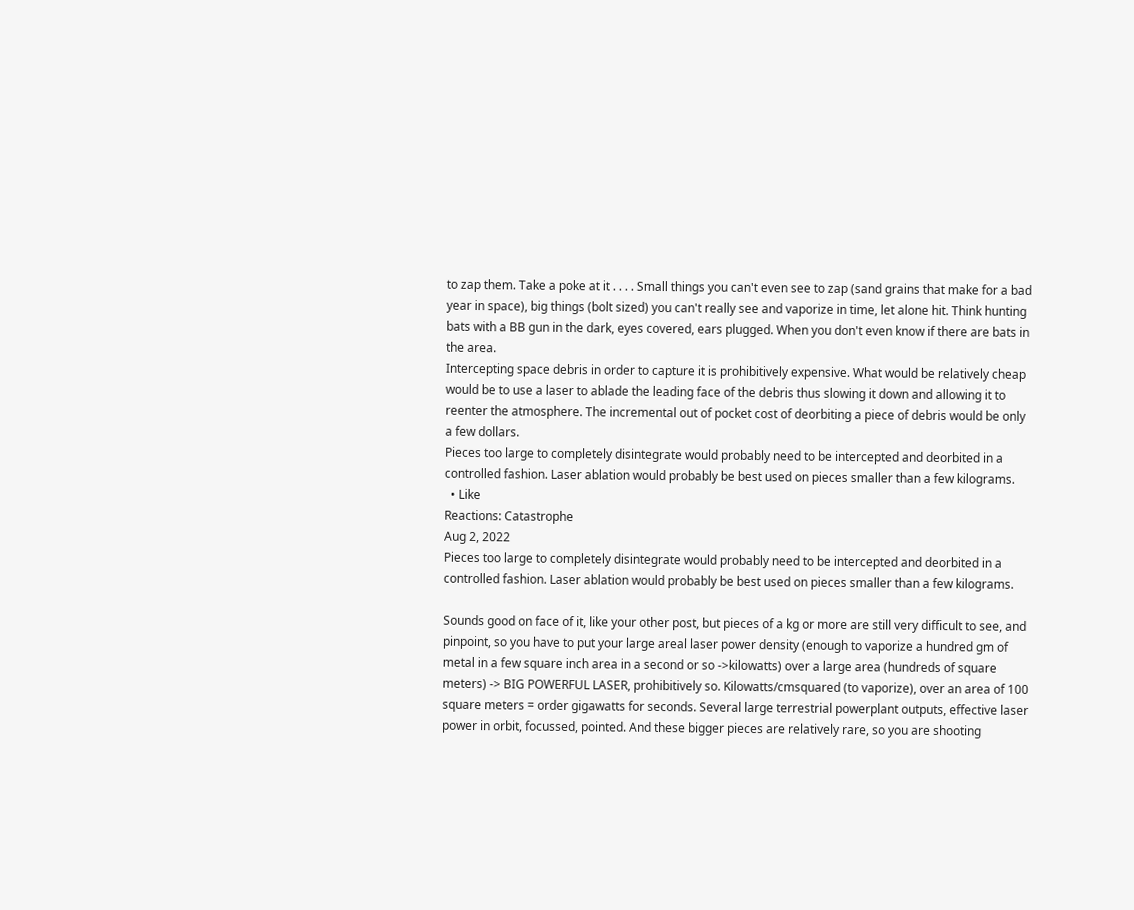to zap them. Take a poke at it . . . . Small things you can't even see to zap (sand grains that make for a bad year in space), big things (bolt sized) you can't really see and vaporize in time, let alone hit. Think hunting bats with a BB gun in the dark, eyes covered, ears plugged. When you don't even know if there are bats in the area.
Intercepting space debris in order to capture it is prohibitively expensive. What would be relatively cheap would be to use a laser to ablade the leading face of the debris thus slowing it down and allowing it to reenter the atmosphere. The incremental out of pocket cost of deorbiting a piece of debris would be only a few dollars.
Pieces too large to completely disintegrate would probably need to be intercepted and deorbited in a controlled fashion. Laser ablation would probably be best used on pieces smaller than a few kilograms.
  • Like
Reactions: Catastrophe
Aug 2, 2022
Pieces too large to completely disintegrate would probably need to be intercepted and deorbited in a controlled fashion. Laser ablation would probably be best used on pieces smaller than a few kilograms.

Sounds good on face of it, like your other post, but pieces of a kg or more are still very difficult to see, and pinpoint, so you have to put your large areal laser power density (enough to vaporize a hundred gm of metal in a few square inch area in a second or so ->kilowatts) over a large area (hundreds of square meters) -> BIG POWERFUL LASER, prohibitively so. Kilowatts/cmsquared (to vaporize), over an area of 100 square meters = order gigawatts for seconds. Several large terrestrial powerplant outputs, effective laser power in orbit, focussed, pointed. And these bigger pieces are relatively rare, so you are shooting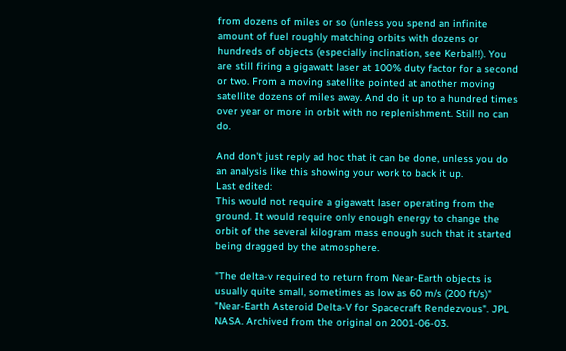from dozens of miles or so (unless you spend an infinite amount of fuel roughly matching orbits with dozens or hundreds of objects (especially inclination, see Kerbal!!). You are still firing a gigawatt laser at 100% duty factor for a second or two. From a moving satellite pointed at another moving satellite dozens of miles away. And do it up to a hundred times over year or more in orbit with no replenishment. Still no can do.

And don't just reply ad hoc that it can be done, unless you do an analysis like this showing your work to back it up.
Last edited:
This would not require a gigawatt laser operating from the ground. It would require only enough energy to change the orbit of the several kilogram mass enough such that it started being dragged by the atmosphere.

"The delta-v required to return from Near-Earth objects is usually quite small, sometimes as low as 60 m/s (200 ft/s)"
"Near-Earth Asteroid Delta-V for Spacecraft Rendezvous". JPL NASA. Archived from the original on 2001-06-03.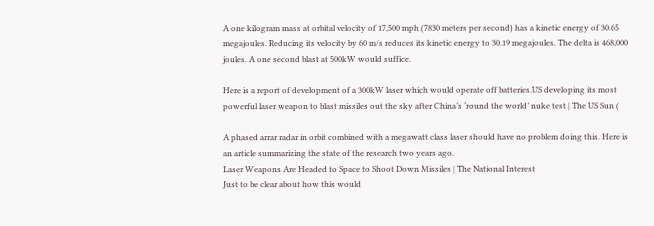A one kilogram mass at orbital velocity of 17,500 mph (7830 meters per second) has a kinetic energy of 30.65 megajoules. Reducing its velocity by 60 m/s reduces its kinetic energy to 30.19 megajoules. The delta is 468,000 joules. A one second blast at 500kW would suffice.

Here is a report of development of a 300kW laser which would operate off batteries.US developing its most powerful laser weapon to blast missiles out the sky after China’s ‘round the world’ nuke test | The US Sun (

A phased arrar radar in orbit combined with a megawatt class laser should have no problem doing this. Here is an article summarizing the state of the research two years ago.
Laser Weapons Are Headed to Space to Shoot Down Missiles | The National Interest
Just to be clear about how this would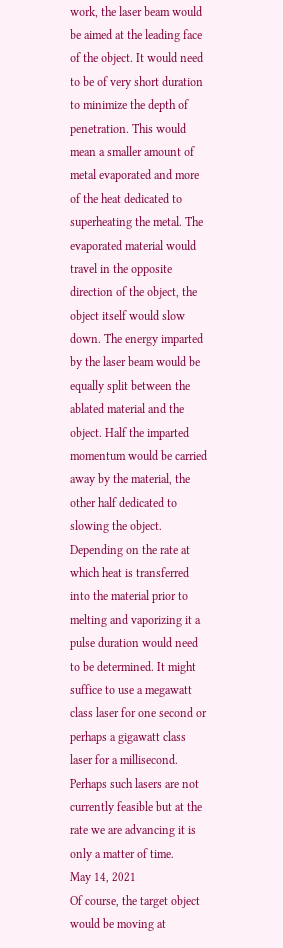work, the laser beam would be aimed at the leading face of the object. It would need to be of very short duration to minimize the depth of penetration. This would mean a smaller amount of metal evaporated and more of the heat dedicated to superheating the metal. The evaporated material would travel in the opposite direction of the object, the object itself would slow down. The energy imparted by the laser beam would be equally split between the ablated material and the object. Half the imparted momentum would be carried away by the material, the other half dedicated to slowing the object. Depending on the rate at which heat is transferred into the material prior to melting and vaporizing it a pulse duration would need to be determined. It might suffice to use a megawatt class laser for one second or perhaps a gigawatt class laser for a millisecond.
Perhaps such lasers are not currently feasible but at the rate we are advancing it is only a matter of time.
May 14, 2021
Of course, the target object would be moving at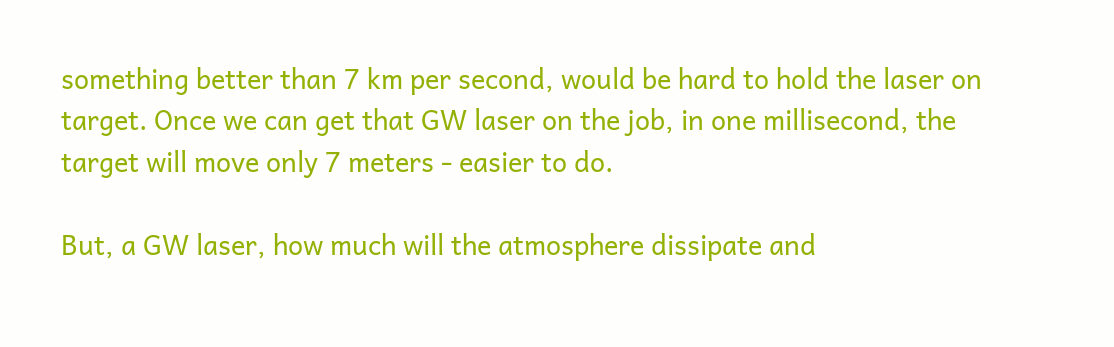something better than 7 km per second, would be hard to hold the laser on target. Once we can get that GW laser on the job, in one millisecond, the target will move only 7 meters - easier to do.

But, a GW laser, how much will the atmosphere dissipate and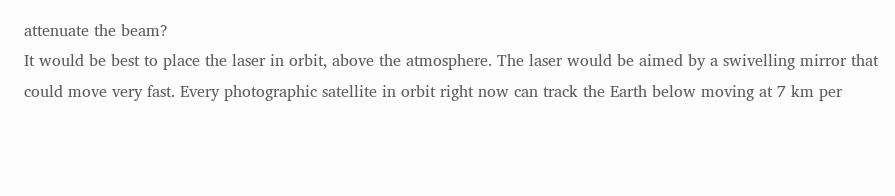attenuate the beam?
It would be best to place the laser in orbit, above the atmosphere. The laser would be aimed by a swivelling mirror that could move very fast. Every photographic satellite in orbit right now can track the Earth below moving at 7 km per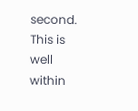second. This is well within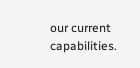our current capabilities.